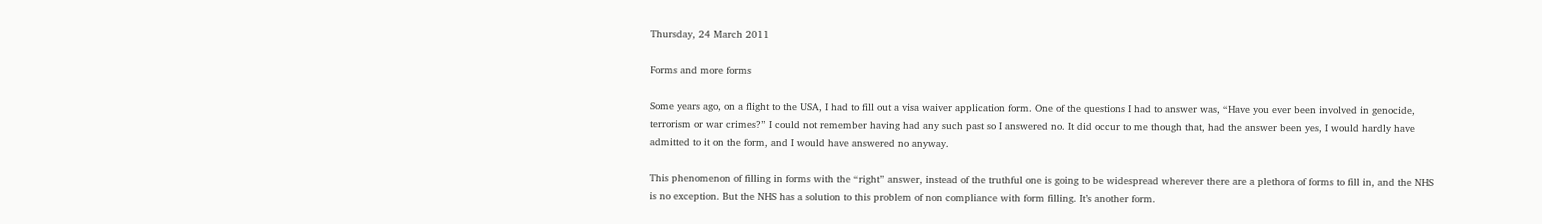Thursday, 24 March 2011

Forms and more forms

Some years ago, on a flight to the USA, I had to fill out a visa waiver application form. One of the questions I had to answer was, “Have you ever been involved in genocide, terrorism or war crimes?” I could not remember having had any such past so I answered no. It did occur to me though that, had the answer been yes, I would hardly have admitted to it on the form, and I would have answered no anyway.

This phenomenon of filling in forms with the “right” answer, instead of the truthful one is going to be widespread wherever there are a plethora of forms to fill in, and the NHS is no exception. But the NHS has a solution to this problem of non compliance with form filling. It’s another form.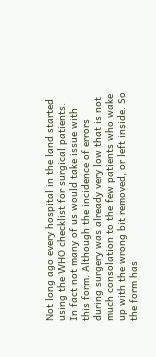Not long ago every hospital in the land started using the WHO checklist for surgical patients. In fact not many of us would take issue with this form. Although the incidence of errors during surgery was already very low that is not much consolation to the few patients who wake up with the wrong bit removed, or left inside. So the form has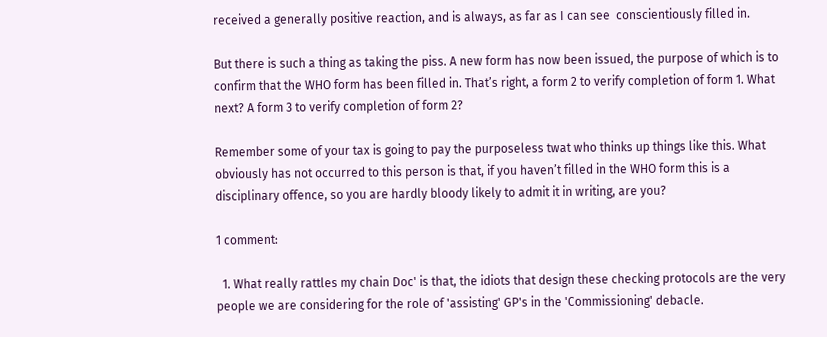received a generally positive reaction, and is always, as far as I can see  conscientiously filled in.

But there is such a thing as taking the piss. A new form has now been issued, the purpose of which is to confirm that the WHO form has been filled in. That’s right, a form 2 to verify completion of form 1. What next? A form 3 to verify completion of form 2?

Remember some of your tax is going to pay the purposeless twat who thinks up things like this. What obviously has not occurred to this person is that, if you haven’t filled in the WHO form this is a disciplinary offence, so you are hardly bloody likely to admit it in writing, are you?

1 comment:

  1. What really rattles my chain Doc' is that, the idiots that design these checking protocols are the very people we are considering for the role of 'assisting' GP's in the 'Commissioning' debacle.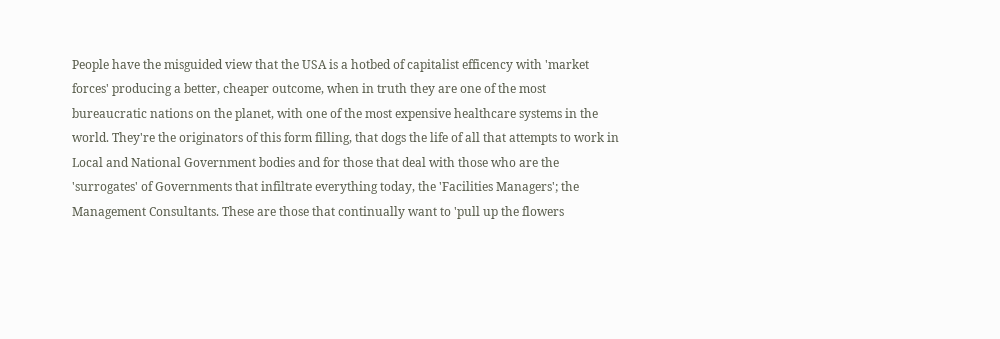People have the misguided view that the USA is a hotbed of capitalist efficency with 'market forces' producing a better, cheaper outcome, when in truth they are one of the most bureaucratic nations on the planet, with one of the most expensive healthcare systems in the world. They're the originators of this form filling, that dogs the life of all that attempts to work in Local and National Government bodies and for those that deal with those who are the 'surrogates' of Governments that infiltrate everything today, the 'Facilities Managers'; the Management Consultants. These are those that continually want to 'pull up the flowers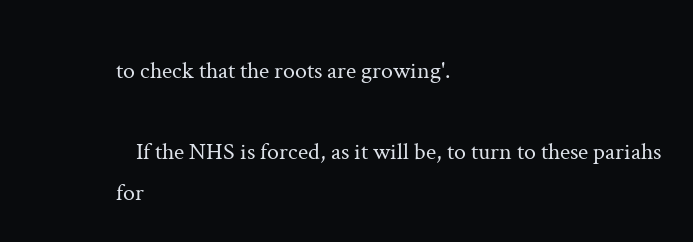to check that the roots are growing'.

    If the NHS is forced, as it will be, to turn to these pariahs for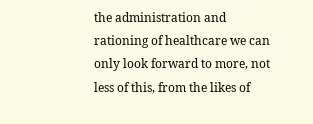the administration and rationing of healthcare we can only look forward to more, not less of this, from the likes of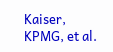Kaiser, KPMG, et al.